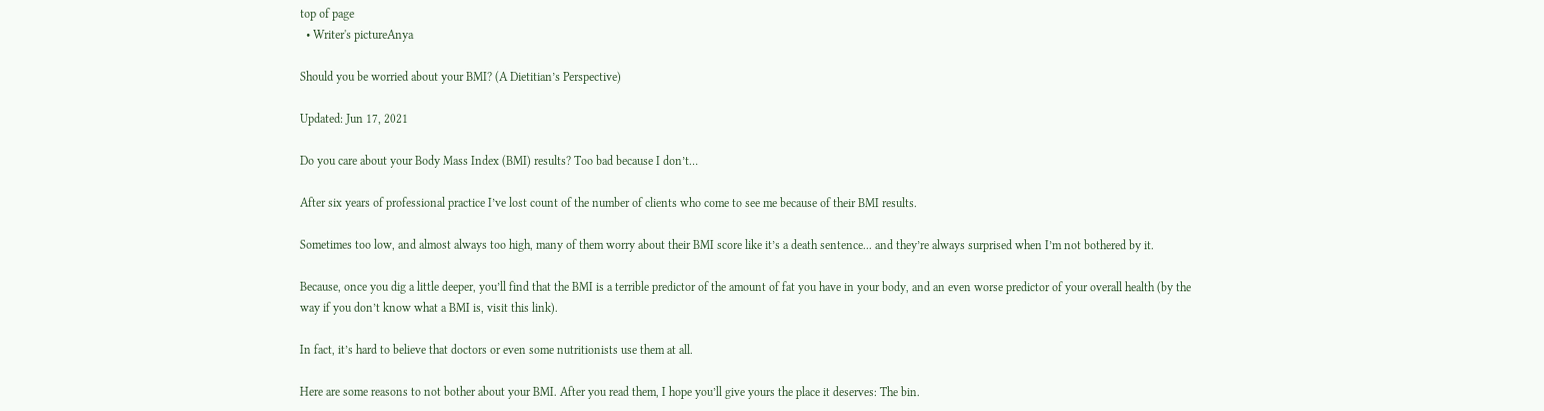top of page
  • Writer's pictureAnya

Should you be worried about your BMI? (A Dietitian’s Perspective)

Updated: Jun 17, 2021

Do you care about your Body Mass Index (BMI) results? Too bad because I don’t…

After six years of professional practice I’ve lost count of the number of clients who come to see me because of their BMI results.

Sometimes too low, and almost always too high, many of them worry about their BMI score like it’s a death sentence... and they’re always surprised when I’m not bothered by it.

Because, once you dig a little deeper, you’ll find that the BMI is a terrible predictor of the amount of fat you have in your body, and an even worse predictor of your overall health (by the way if you don’t know what a BMI is, visit this link).

In fact, it’s hard to believe that doctors or even some nutritionists use them at all.

Here are some reasons to not bother about your BMI. After you read them, I hope you’ll give yours the place it deserves: The bin.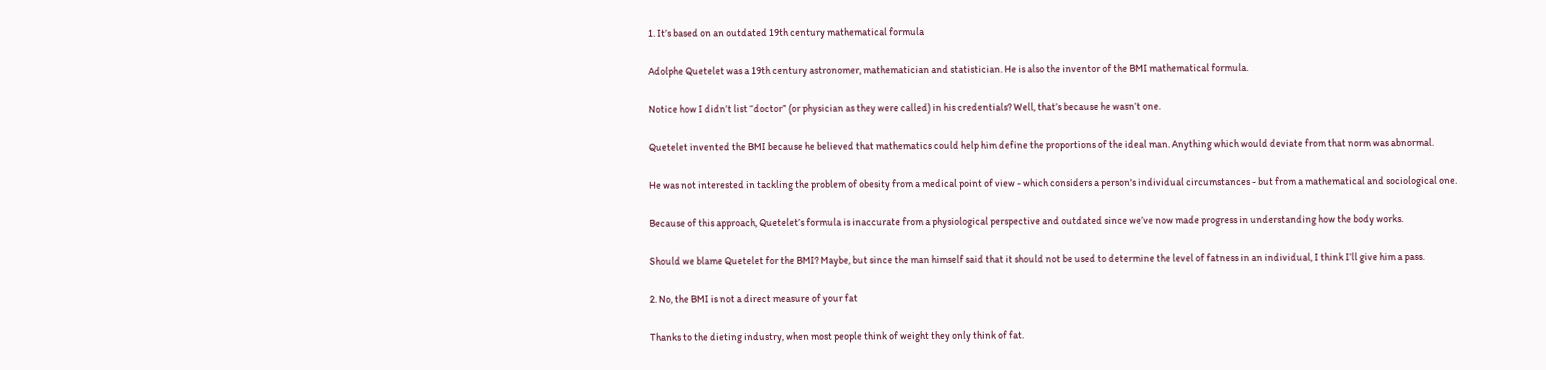1. It’s based on an outdated 19th century mathematical formula

Adolphe Quetelet was a 19th century astronomer, mathematician and statistician. He is also the inventor of the BMI mathematical formula.

Notice how I didn’t list “doctor” (or physician as they were called) in his credentials? Well, that’s because he wasn’t one.

Quetelet invented the BMI because he believed that mathematics could help him define the proportions of the ideal man. Anything which would deviate from that norm was abnormal.

He was not interested in tackling the problem of obesity from a medical point of view - which considers a person's individual circumstances - but from a mathematical and sociological one.

Because of this approach, Quetelet’s formula is inaccurate from a physiological perspective and outdated since we’ve now made progress in understanding how the body works.

Should we blame Quetelet for the BMI? Maybe, but since the man himself said that it should not be used to determine the level of fatness in an individual, I think I’ll give him a pass.

2. No, the BMI is not a direct measure of your fat

Thanks to the dieting industry, when most people think of weight they only think of fat.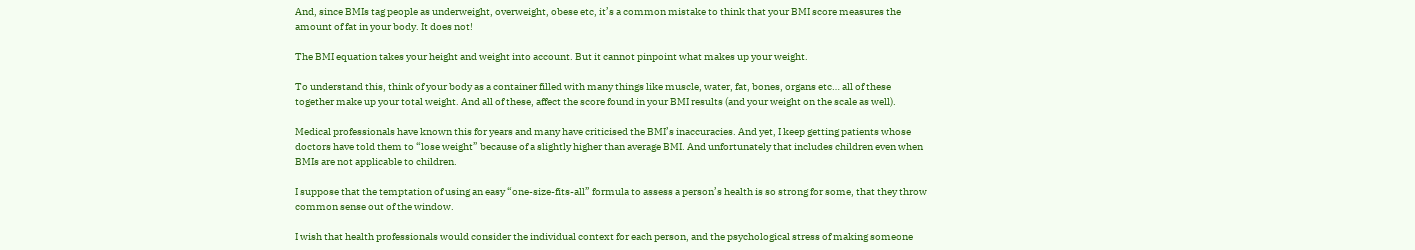And, since BMIs tag people as underweight, overweight, obese etc, it’s a common mistake to think that your BMI score measures the amount of fat in your body. It does not!

The BMI equation takes your height and weight into account. But it cannot pinpoint what makes up your weight.

To understand this, think of your body as a container filled with many things like muscle, water, fat, bones, organs etc… all of these together make up your total weight. And all of these, affect the score found in your BMI results (and your weight on the scale as well).

Medical professionals have known this for years and many have criticised the BMI’s inaccuracies. And yet, I keep getting patients whose doctors have told them to “lose weight” because of a slightly higher than average BMI. And unfortunately that includes children even when BMIs are not applicable to children.

I suppose that the temptation of using an easy “one-size-fits-all” formula to assess a person’s health is so strong for some, that they throw common sense out of the window.

I wish that health professionals would consider the individual context for each person, and the psychological stress of making someone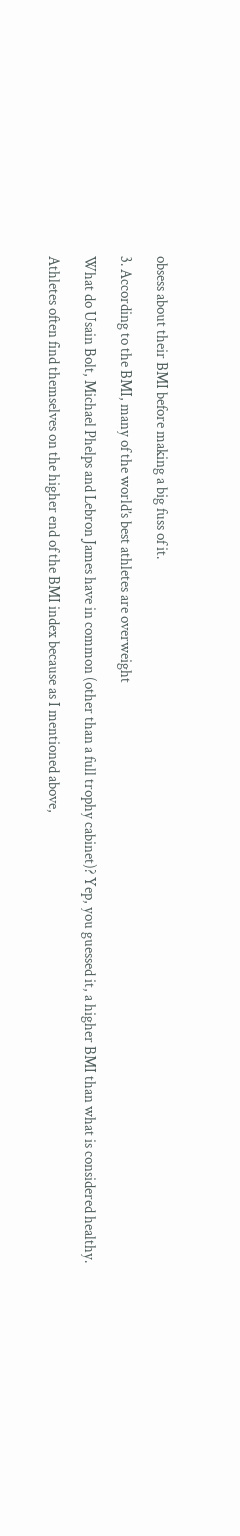obsess about their BMI before making a big fuss of it.

3. According to the BMI, many of the world’s best athletes are overweight

What do Usain Bolt, Michael Phelps and Lebron James have in common (other than a full trophy cabinet)? Yep, you guessed it, a higher BMI than what is considered healthy.

Athletes often find themselves on the higher end of the BMI index because as I mentioned above,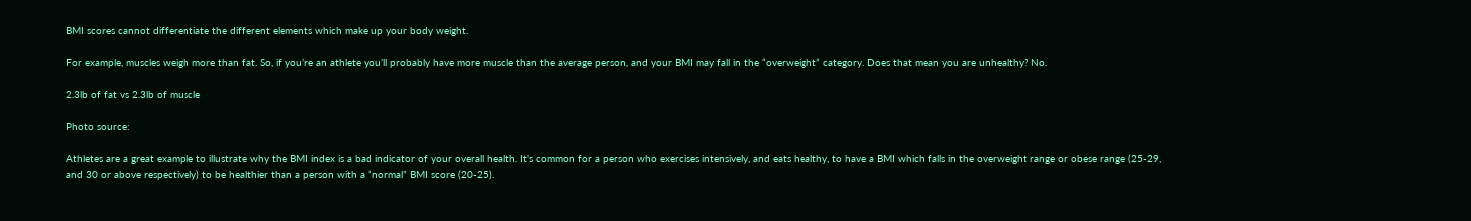BMI scores cannot differentiate the different elements which make up your body weight.

For example, muscles weigh more than fat. So, if you’re an athlete you’ll probably have more muscle than the average person, and your BMI may fall in the “overweight” category. Does that mean you are unhealthy? No.

2.3lb of fat vs 2.3lb of muscle

Photo source:

Athletes are a great example to illustrate why the BMI index is a bad indicator of your overall health. It's common for a person who exercises intensively, and eats healthy, to have a BMI which falls in the overweight range or obese range (25-29, and 30 or above respectively) to be healthier than a person with a “normal” BMI score (20-25).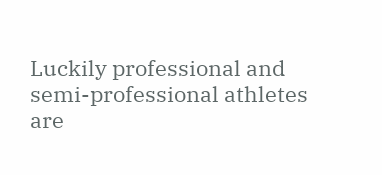Luckily professional and semi-professional athletes are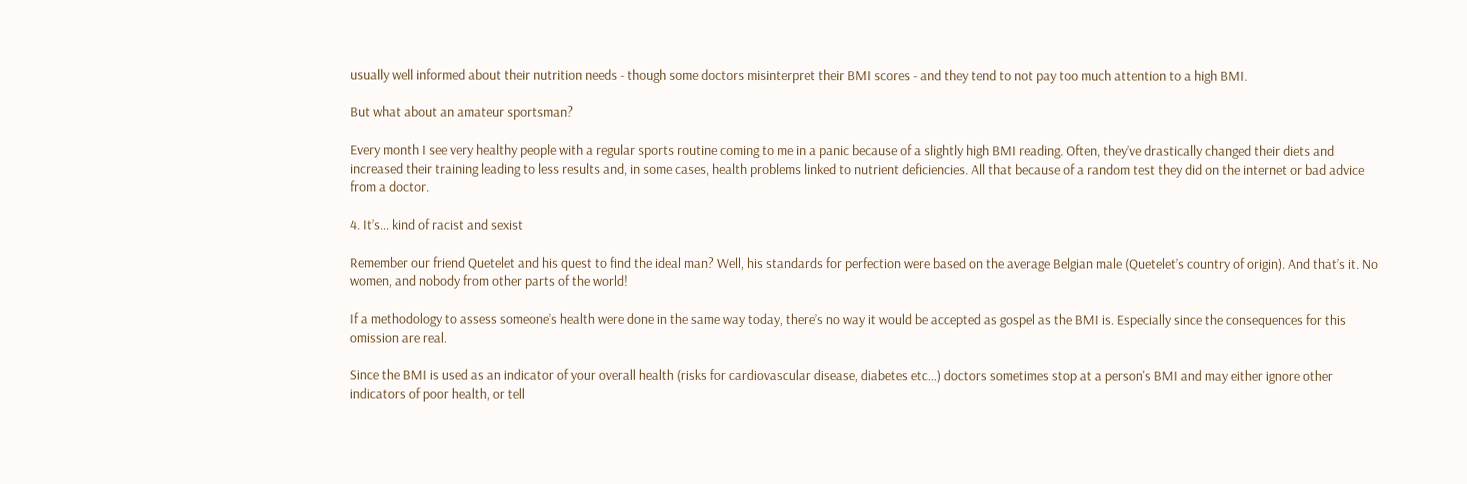usually well informed about their nutrition needs - though some doctors misinterpret their BMI scores - and they tend to not pay too much attention to a high BMI.

But what about an amateur sportsman?

Every month I see very healthy people with a regular sports routine coming to me in a panic because of a slightly high BMI reading. Often, they’ve drastically changed their diets and increased their training leading to less results and, in some cases, health problems linked to nutrient deficiencies. All that because of a random test they did on the internet or bad advice from a doctor.

4. It’s… kind of racist and sexist

Remember our friend Quetelet and his quest to find the ideal man? Well, his standards for perfection were based on the average Belgian male (Quetelet’s country of origin). And that’s it. No women, and nobody from other parts of the world!

If a methodology to assess someone’s health were done in the same way today, there’s no way it would be accepted as gospel as the BMI is. Especially since the consequences for this omission are real.

Since the BMI is used as an indicator of your overall health (risks for cardiovascular disease, diabetes etc…) doctors sometimes stop at a person's BMI and may either ignore other indicators of poor health, or tell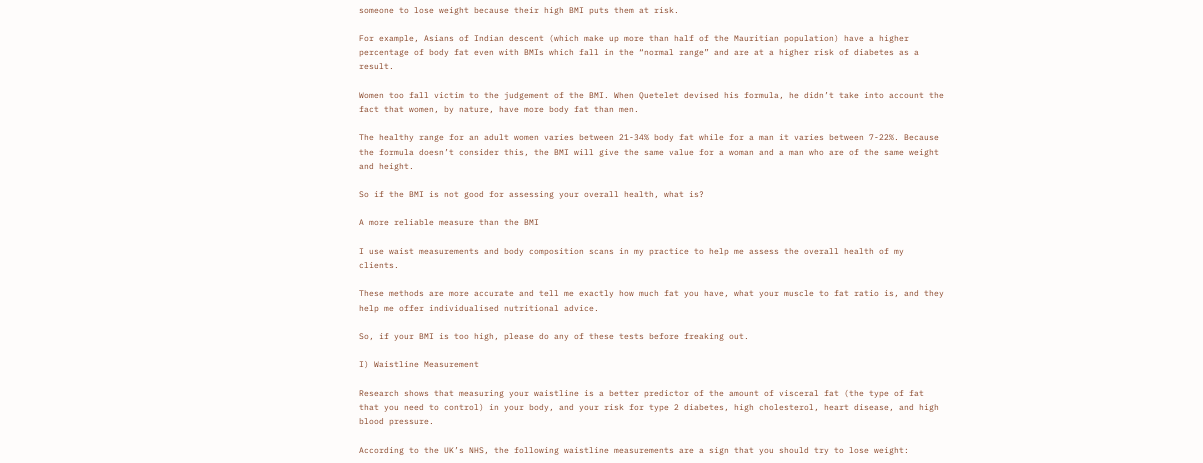someone to lose weight because their high BMI puts them at risk.

For example, Asians of Indian descent (which make up more than half of the Mauritian population) have a higher percentage of body fat even with BMIs which fall in the “normal range” and are at a higher risk of diabetes as a result.

Women too fall victim to the judgement of the BMI. When Quetelet devised his formula, he didn’t take into account the fact that women, by nature, have more body fat than men.

The healthy range for an adult women varies between 21-34% body fat while for a man it varies between 7-22%. Because the formula doesn’t consider this, the BMI will give the same value for a woman and a man who are of the same weight and height.

So if the BMI is not good for assessing your overall health, what is?

A more reliable measure than the BMI

I use waist measurements and body composition scans in my practice to help me assess the overall health of my clients.

These methods are more accurate and tell me exactly how much fat you have, what your muscle to fat ratio is, and they help me offer individualised nutritional advice.

So, if your BMI is too high, please do any of these tests before freaking out.

I) Waistline Measurement

Research shows that measuring your waistline is a better predictor of the amount of visceral fat (the type of fat that you need to control) in your body, and your risk for type 2 diabetes, high cholesterol, heart disease, and high blood pressure.

According to the UK’s NHS, the following waistline measurements are a sign that you should try to lose weight: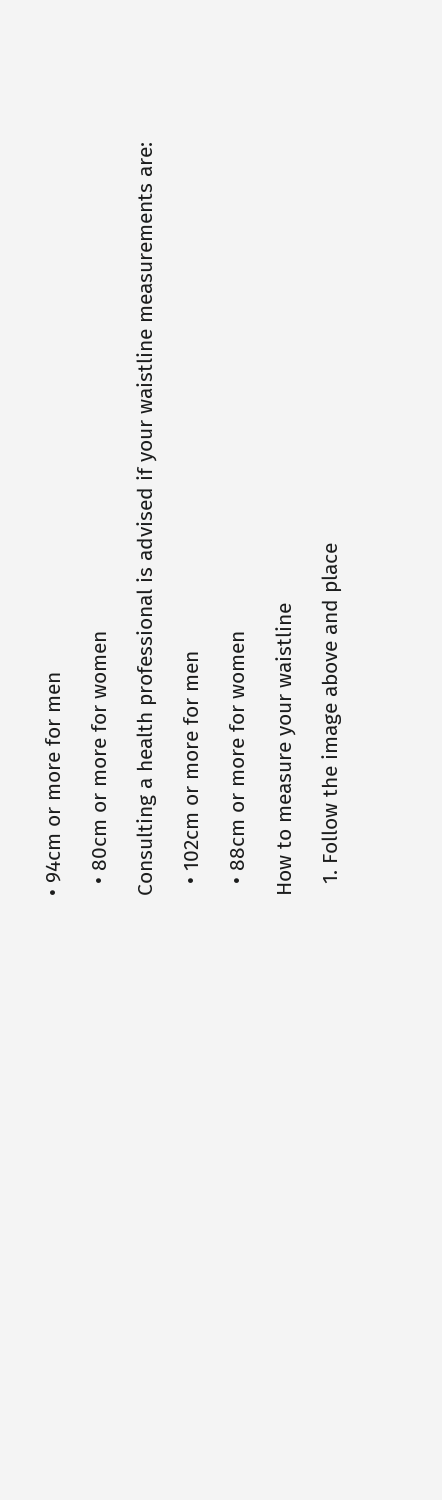• 94cm or more for men

  • 80cm or more for women

Consulting a health professional is advised if your waistline measurements are:

  • 102cm or more for men

  • 88cm or more for women

How to measure your waistline

  1. Follow the image above and place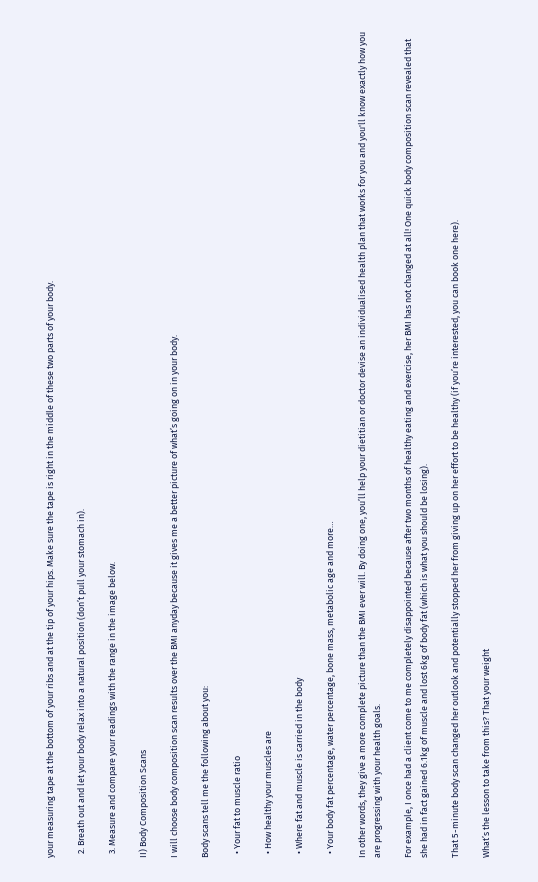your measuring tape at the bottom of your ribs and at the tip of your hips. Make sure the tape is right in the middle of these two parts of your body.

  2. Breath out and let your body relax into a natural position (don’t pull your stomach in).

  3. Measure and compare your readings with the range in the image below.

II) Body Composition Scans

I will choose body composition scan results over the BMI anyday because it gives me a better picture of what’s going on in your body.

Body scans tell me the following about you:

  • Your fat to muscle ratio

  • How healthy your muscles are

  • Where fat and muscle is carried in the body

  • Your body fat percentage, water percentage, bone mass, metabolic age and more…

In other words, they give a more complete picture than the BMI ever will. By doing one, you’ll help your dietitian or doctor devise an individualised health plan that works for you and you'll know exactly how you are progressing with your health goals.

For example, I once had a client come to me completely disappointed because after two months of healthy eating and exercise, her BMI has not changed at all! One quick body composition scan revealed that she had in fact gained 6.1kg of muscle and lost 6kg of body fat (which is what you should be losing).

That 5-minute body scan changed her outlook and potentially stopped her from giving up on her effort to be healthy (if you’re interested, you can book one here).

What’s the lesson to take from this? That your weight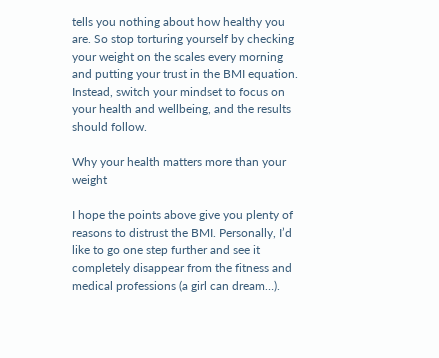tells you nothing about how healthy you are. So stop torturing yourself by checking your weight on the scales every morning and putting your trust in the BMI equation. Instead, switch your mindset to focus on your health and wellbeing, and the results should follow.

Why your health matters more than your weight

I hope the points above give you plenty of reasons to distrust the BMI. Personally, I’d like to go one step further and see it completely disappear from the fitness and medical professions (a girl can dream…).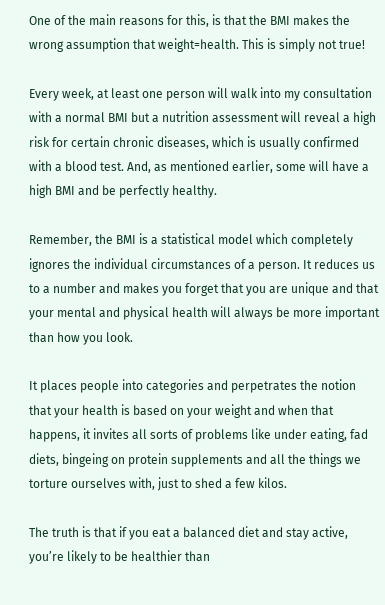One of the main reasons for this, is that the BMI makes the wrong assumption that weight=health. This is simply not true!

Every week, at least one person will walk into my consultation with a normal BMI but a nutrition assessment will reveal a high risk for certain chronic diseases, which is usually confirmed with a blood test. And, as mentioned earlier, some will have a high BMI and be perfectly healthy.

Remember, the BMI is a statistical model which completely ignores the individual circumstances of a person. It reduces us to a number and makes you forget that you are unique and that your mental and physical health will always be more important than how you look.

It places people into categories and perpetrates the notion that your health is based on your weight and when that happens, it invites all sorts of problems like under eating, fad diets, bingeing on protein supplements and all the things we torture ourselves with, just to shed a few kilos.

The truth is that if you eat a balanced diet and stay active, you’re likely to be healthier than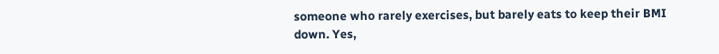someone who rarely exercises, but barely eats to keep their BMI down. Yes,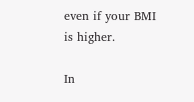even if your BMI is higher.

In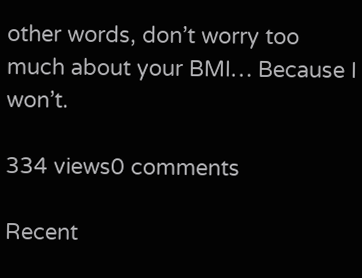other words, don’t worry too much about your BMI… Because I won’t.

334 views0 comments

Recent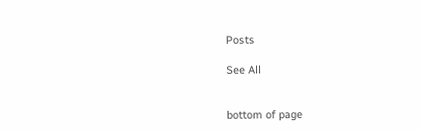Posts

See All


bottom of page